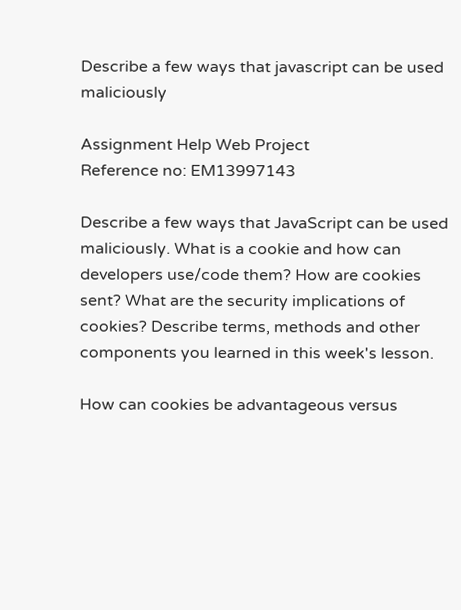Describe a few ways that javascript can be used maliciously

Assignment Help Web Project
Reference no: EM13997143

Describe a few ways that JavaScript can be used maliciously. What is a cookie and how can developers use/code them? How are cookies sent? What are the security implications of cookies? Describe terms, methods and other components you learned in this week's lesson.

How can cookies be advantageous versus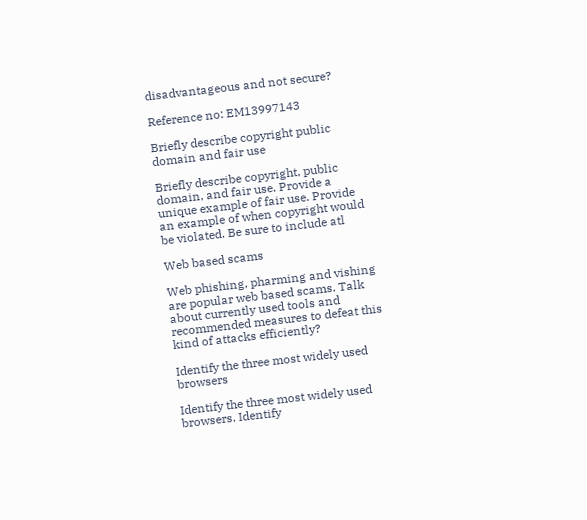disadvantageous and not secure?

Reference no: EM13997143

Briefly describe copyright public domain and fair use

Briefly describe copyright, public domain, and fair use. Provide a unique example of fair use. Provide an example of when copyright would be violated. Be sure to include atl

Web based scams

Web phishing, pharming and vishing are popular web based scams. Talk about currently used tools and recommended measures to defeat this kind of attacks efficiently?

Identify the three most widely used browsers

Identify the three most widely used browsers. Identify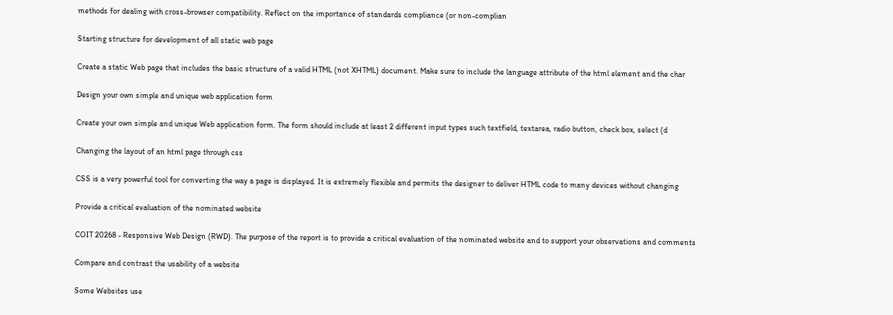methods for dealing with cross-browser compatibility. Reflect on the importance of standards compliance (or non-complian

Starting structure for development of all static web page

Create a static Web page that includes the basic structure of a valid HTML (not XHTML) document. Make sure to include the language attribute of the html element and the char

Design your own simple and unique web application form

Create your own simple and unique Web application form. The form should include at least 2 different input types such textfield, textarea, radio button, check box, select (d

Changing the layout of an html page through css

CSS is a very powerful tool for converting the way a page is displayed. It is extremely flexible and permits the designer to deliver HTML code to many devices without changing

Provide a critical evaluation of the nominated website

COIT 20268 - Responsive Web Design (RWD). The purpose of the report is to provide a critical evaluation of the nominated website and to support your observations and comments

Compare and contrast the usability of a website

Some Websites use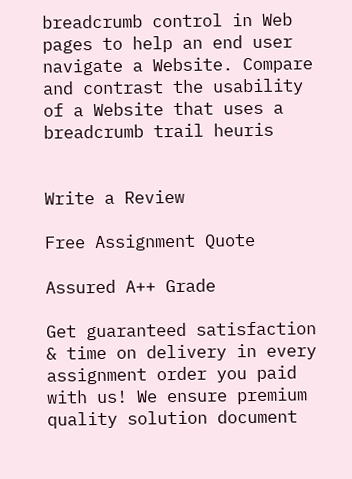breadcrumb control in Web pages to help an end user navigate a Website. Compare and contrast the usability of a Website that uses a breadcrumb trail heuris


Write a Review

Free Assignment Quote

Assured A++ Grade

Get guaranteed satisfaction & time on delivery in every assignment order you paid with us! We ensure premium quality solution document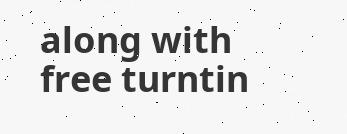along with free turntin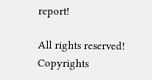report!

All rights reserved! Copyrights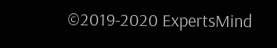©2019-2020 ExpertsMind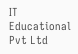IT Educational Pvt Ltd